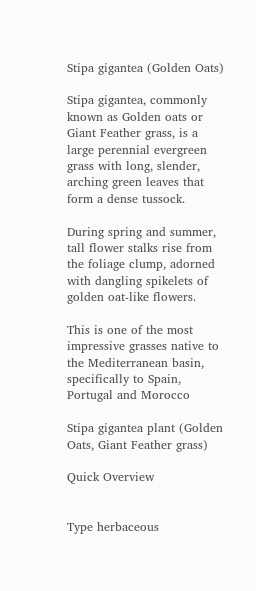Stipa gigantea (Golden Oats)

Stipa gigantea, commonly known as Golden oats or  Giant Feather grass, is a large perennial evergreen grass with long, slender, arching green leaves that form a dense tussock.

During spring and summer, tall flower stalks rise from the foliage clump, adorned with dangling spikelets of golden oat-like flowers.

This is one of the most impressive grasses native to the Mediterranean basin, specifically to Spain, Portugal and Morocco

Stipa gigantea plant (Golden Oats, Giant Feather grass)

Quick Overview


Type herbaceous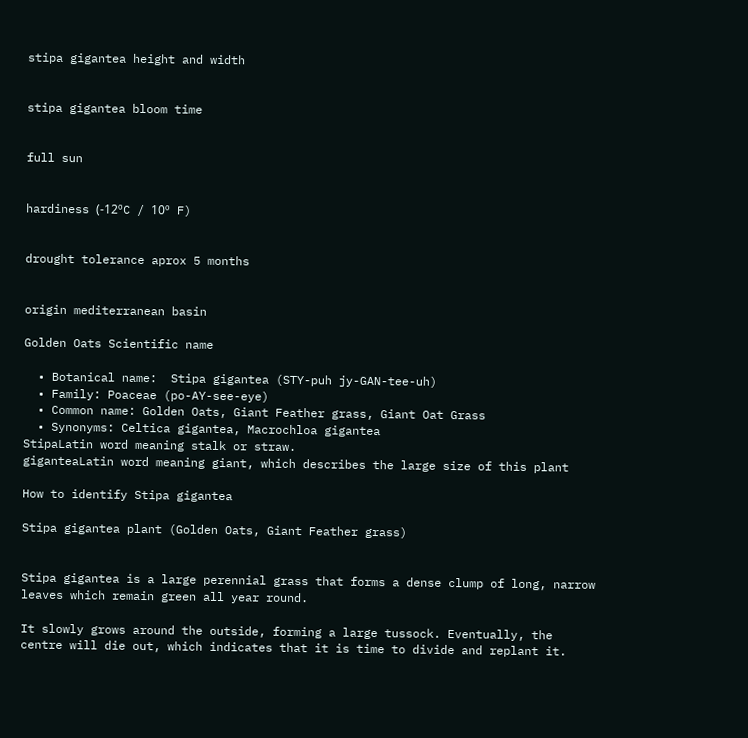stipa gigantea height and width


stipa gigantea bloom time


full sun


hardiness (-12ºC / 10º F)


drought tolerance aprox 5 months


origin mediterranean basin

Golden Oats Scientific name

  • Botanical name:  Stipa gigantea (STY-puh jy-GAN-tee-uh)
  • Family: Poaceae (po-AY-see-eye)
  • Common name: Golden Oats, Giant Feather grass, Giant Oat Grass
  • Synonyms: Celtica gigantea, Macrochloa gigantea
StipaLatin word meaning stalk or straw.
giganteaLatin word meaning giant, which describes the large size of this plant

How to identify Stipa gigantea

Stipa gigantea plant (Golden Oats, Giant Feather grass)


Stipa gigantea is a large perennial grass that forms a dense clump of long, narrow leaves which remain green all year round.

It slowly grows around the outside, forming a large tussock. Eventually, the centre will die out, which indicates that it is time to divide and replant it.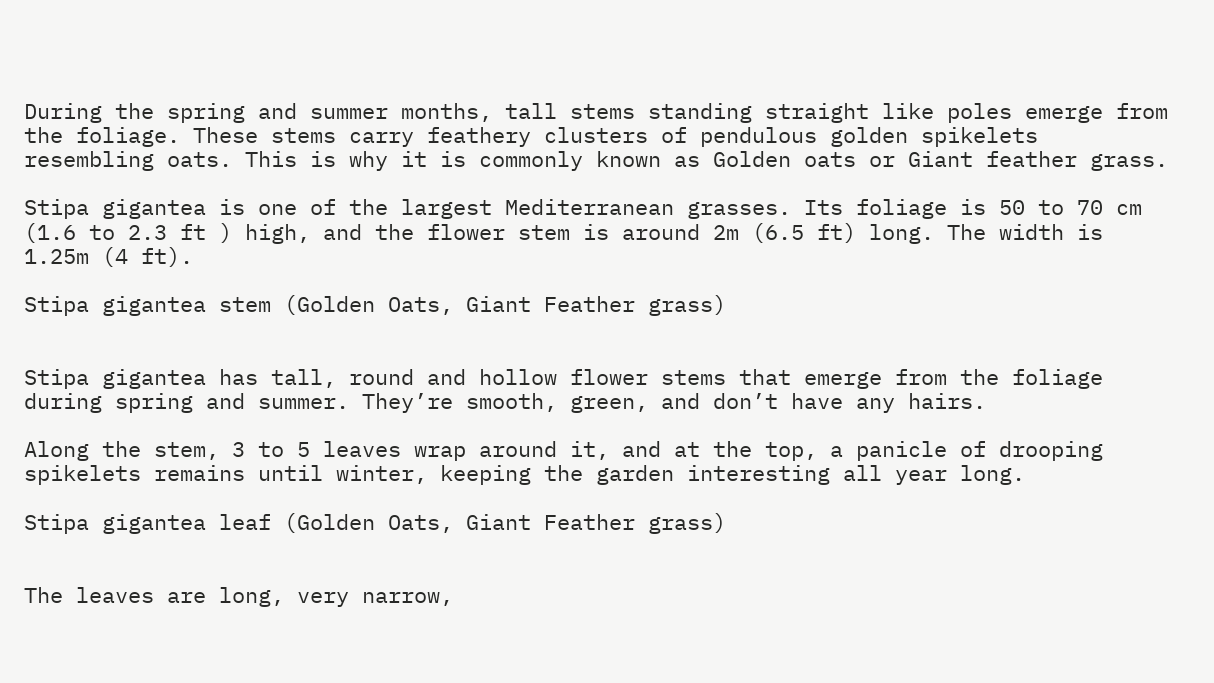During the spring and summer months, tall stems standing straight like poles emerge from the foliage. These stems carry feathery clusters of pendulous golden spikelets resembling oats. This is why it is commonly known as Golden oats or Giant feather grass.

Stipa gigantea is one of the largest Mediterranean grasses. Its foliage is 50 to 70 cm (1.6 to 2.3 ft ) high, and the flower stem is around 2m (6.5 ft) long. The width is 1.25m (4 ft).

Stipa gigantea stem (Golden Oats, Giant Feather grass)


Stipa gigantea has tall, round and hollow flower stems that emerge from the foliage during spring and summer. They’re smooth, green, and don’t have any hairs.

Along the stem, 3 to 5 leaves wrap around it, and at the top, a panicle of drooping spikelets remains until winter, keeping the garden interesting all year long.

Stipa gigantea leaf (Golden Oats, Giant Feather grass)


The leaves are long, very narrow,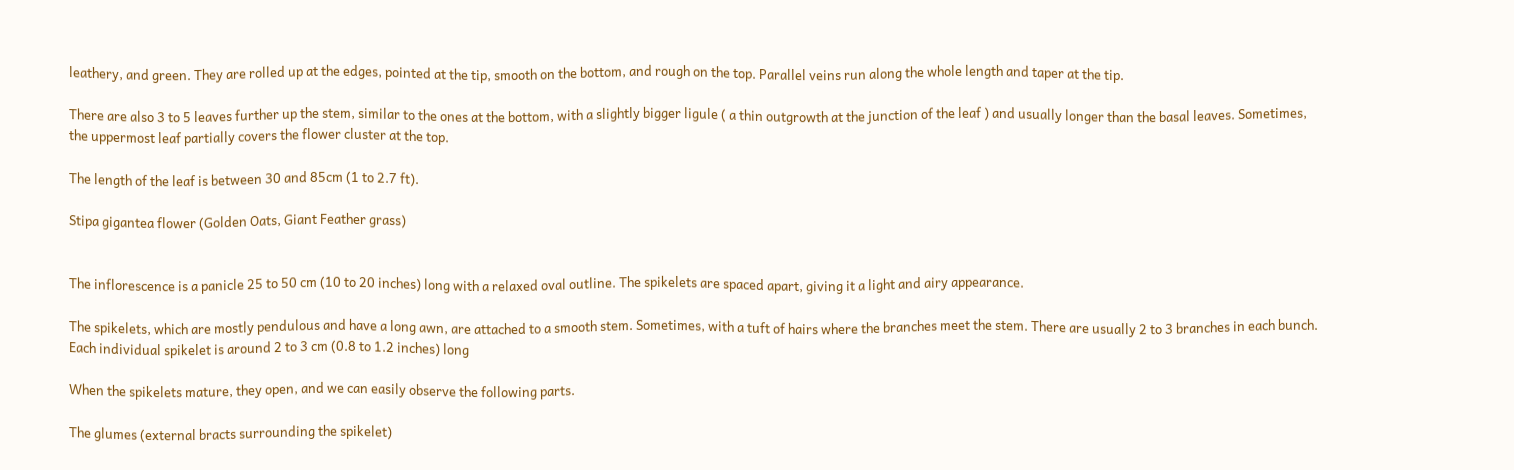leathery, and green. They are rolled up at the edges, pointed at the tip, smooth on the bottom, and rough on the top. Parallel veins run along the whole length and taper at the tip.

There are also 3 to 5 leaves further up the stem, similar to the ones at the bottom, with a slightly bigger ligule ( a thin outgrowth at the junction of the leaf ) and usually longer than the basal leaves. Sometimes, the uppermost leaf partially covers the flower cluster at the top.

The length of the leaf is between 30 and 85cm (1 to 2.7 ft).

Stipa gigantea flower (Golden Oats, Giant Feather grass)


The inflorescence is a panicle 25 to 50 cm (10 to 20 inches) long with a relaxed oval outline. The spikelets are spaced apart, giving it a light and airy appearance.

The spikelets, which are mostly pendulous and have a long awn, are attached to a smooth stem. Sometimes, with a tuft of hairs where the branches meet the stem. There are usually 2 to 3 branches in each bunch. Each individual spikelet is around 2 to 3 cm (0.8 to 1.2 inches) long

When the spikelets mature, they open, and we can easily observe the following parts.

The glumes (external bracts surrounding the spikelet)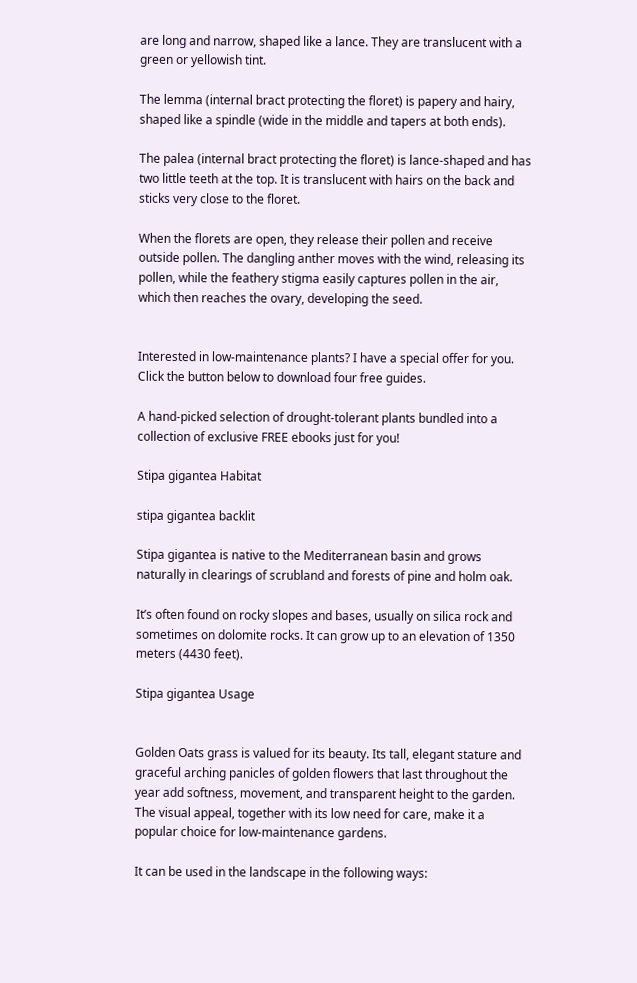are long and narrow, shaped like a lance. They are translucent with a green or yellowish tint.

The lemma (internal bract protecting the floret) is papery and hairy, shaped like a spindle (wide in the middle and tapers at both ends).

The palea (internal bract protecting the floret) is lance-shaped and has two little teeth at the top. It is translucent with hairs on the back and sticks very close to the floret.

When the florets are open, they release their pollen and receive outside pollen. The dangling anther moves with the wind, releasing its pollen, while the feathery stigma easily captures pollen in the air, which then reaches the ovary, developing the seed.


Interested in low-maintenance plants? I have a special offer for you. Click the button below to download four free guides.

A hand-picked selection of drought-tolerant plants bundled into a collection of exclusive FREE ebooks just for you!

Stipa gigantea Habitat

stipa gigantea backlit

Stipa gigantea is native to the Mediterranean basin and grows naturally in clearings of scrubland and forests of pine and holm oak.

It’s often found on rocky slopes and bases, usually on silica rock and sometimes on dolomite rocks. It can grow up to an elevation of 1350 meters (4430 feet).

Stipa gigantea Usage


Golden Oats grass is valued for its beauty. Its tall, elegant stature and graceful arching panicles of golden flowers that last throughout the year add softness, movement, and transparent height to the garden. The visual appeal, together with its low need for care, make it a popular choice for low-maintenance gardens.

It can be used in the landscape in the following ways: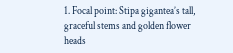1. Focal point: Stipa gigantea’s tall, graceful stems and golden flower heads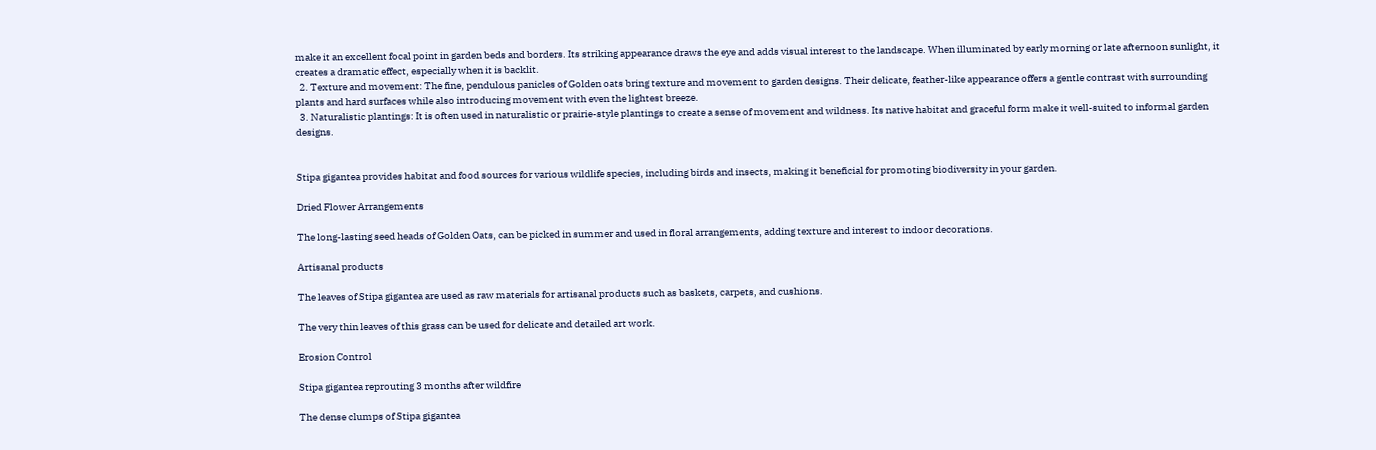make it an excellent focal point in garden beds and borders. Its striking appearance draws the eye and adds visual interest to the landscape. When illuminated by early morning or late afternoon sunlight, it creates a dramatic effect, especially when it is backlit.
  2. Texture and movement: The fine, pendulous panicles of Golden oats bring texture and movement to garden designs. Their delicate, feather-like appearance offers a gentle contrast with surrounding plants and hard surfaces while also introducing movement with even the lightest breeze.
  3. Naturalistic plantings: It is often used in naturalistic or prairie-style plantings to create a sense of movement and wildness. Its native habitat and graceful form make it well-suited to informal garden designs.


Stipa gigantea provides habitat and food sources for various wildlife species, including birds and insects, making it beneficial for promoting biodiversity in your garden.

Dried Flower Arrangements

The long-lasting seed heads of Golden Oats, can be picked in summer and used in floral arrangements, adding texture and interest to indoor decorations.

Artisanal products

The leaves of Stipa gigantea are used as raw materials for artisanal products such as baskets, carpets, and cushions.

The very thin leaves of this grass can be used for delicate and detailed art work.

Erosion Control

Stipa gigantea reprouting 3 months after wildfire

The dense clumps of Stipa gigantea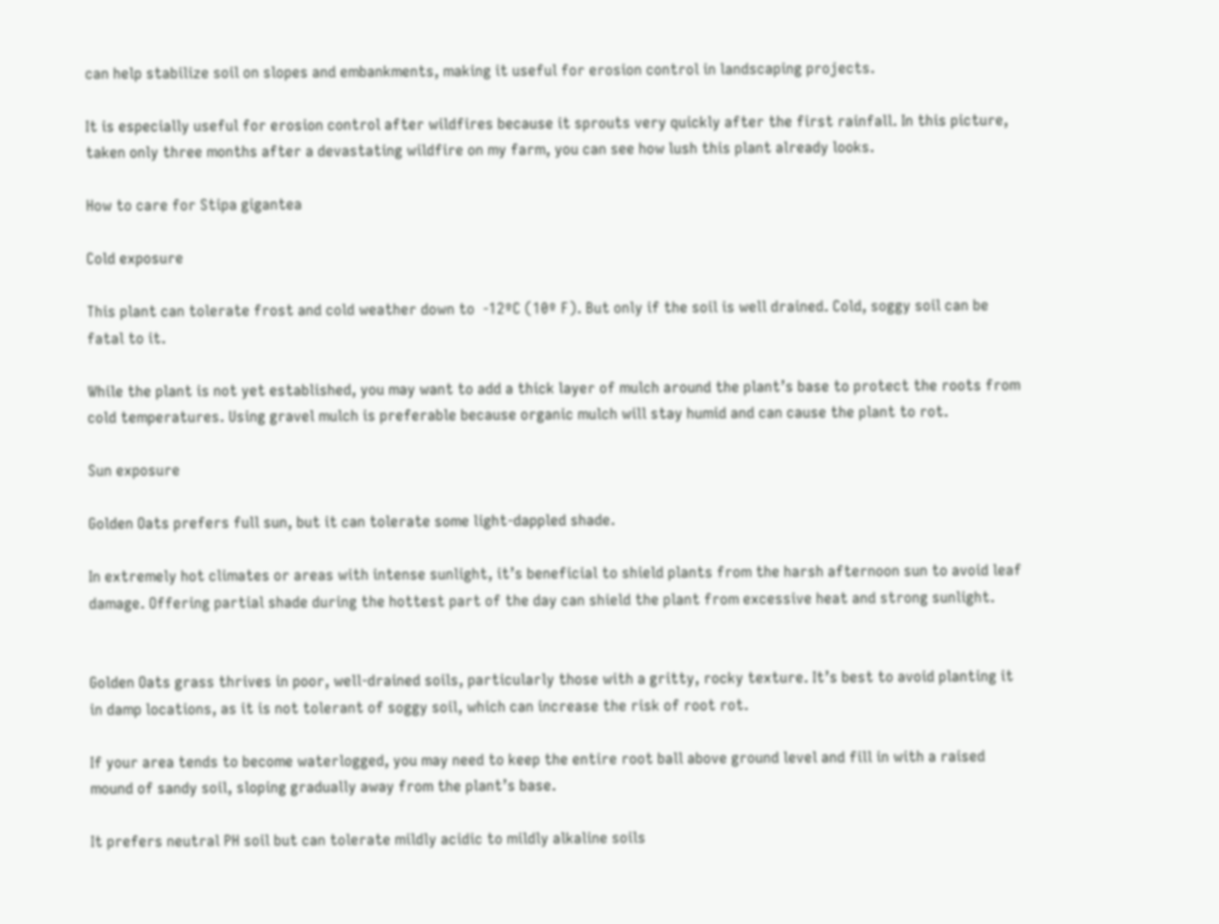can help stabilize soil on slopes and embankments, making it useful for erosion control in landscaping projects.

It is especially useful for erosion control after wildfires because it sprouts very quickly after the first rainfall. In this picture, taken only three months after a devastating wildfire on my farm, you can see how lush this plant already looks.

How to care for Stipa gigantea

Cold exposure

This plant can tolerate frost and cold weather down to  -12ºC (10º F). But only if the soil is well drained. Cold, soggy soil can be fatal to it.

While the plant is not yet established, you may want to add a thick layer of mulch around the plant’s base to protect the roots from cold temperatures. Using gravel mulch is preferable because organic mulch will stay humid and can cause the plant to rot.

Sun exposure

Golden Oats prefers full sun, but it can tolerate some light-dappled shade.

In extremely hot climates or areas with intense sunlight, it’s beneficial to shield plants from the harsh afternoon sun to avoid leaf damage. Offering partial shade during the hottest part of the day can shield the plant from excessive heat and strong sunlight.


Golden Oats grass thrives in poor, well-drained soils, particularly those with a gritty, rocky texture. It’s best to avoid planting it in damp locations, as it is not tolerant of soggy soil, which can increase the risk of root rot.

If your area tends to become waterlogged, you may need to keep the entire root ball above ground level and fill in with a raised mound of sandy soil, sloping gradually away from the plant’s base.

It prefers neutral PH soil but can tolerate mildly acidic to mildly alkaline soils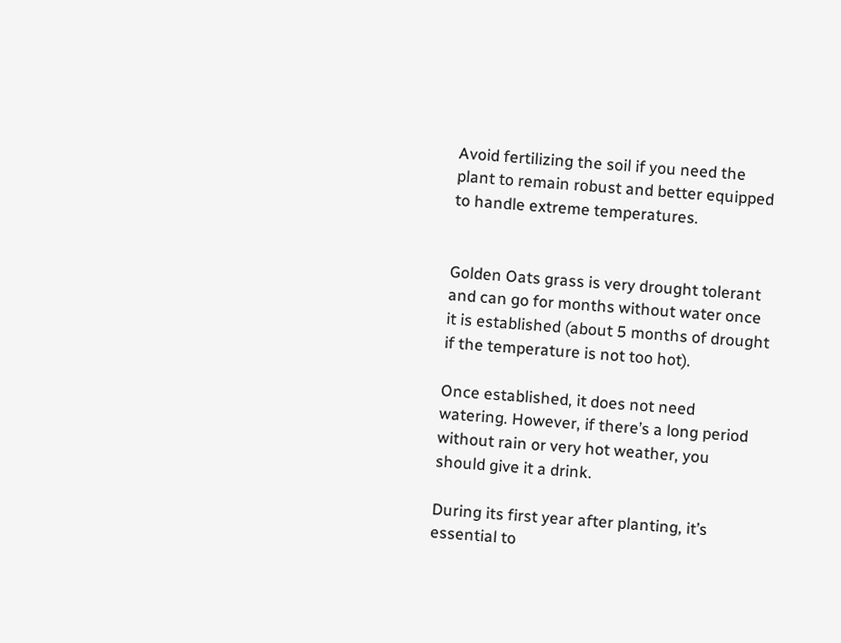Avoid fertilizing the soil if you need the plant to remain robust and better equipped to handle extreme temperatures.


Golden Oats grass is very drought tolerant and can go for months without water once it is established (about 5 months of drought if the temperature is not too hot).

Once established, it does not need watering. However, if there’s a long period without rain or very hot weather, you should give it a drink.

During its first year after planting, it’s essential to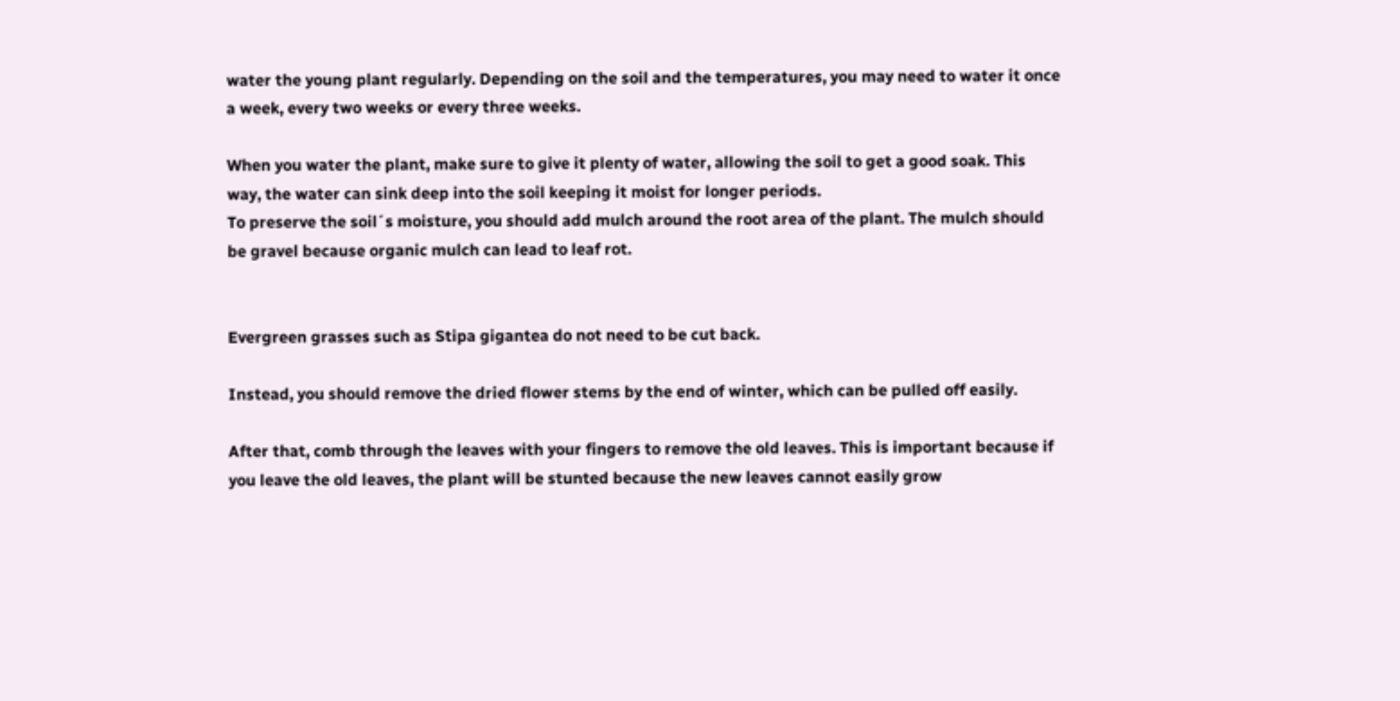water the young plant regularly. Depending on the soil and the temperatures, you may need to water it once a week, every two weeks or every three weeks.

When you water the plant, make sure to give it plenty of water, allowing the soil to get a good soak. This way, the water can sink deep into the soil keeping it moist for longer periods.
To preserve the soil´s moisture, you should add mulch around the root area of the plant. The mulch should be gravel because organic mulch can lead to leaf rot.


Evergreen grasses such as Stipa gigantea do not need to be cut back.

Instead, you should remove the dried flower stems by the end of winter, which can be pulled off easily.

After that, comb through the leaves with your fingers to remove the old leaves. This is important because if you leave the old leaves, the plant will be stunted because the new leaves cannot easily grow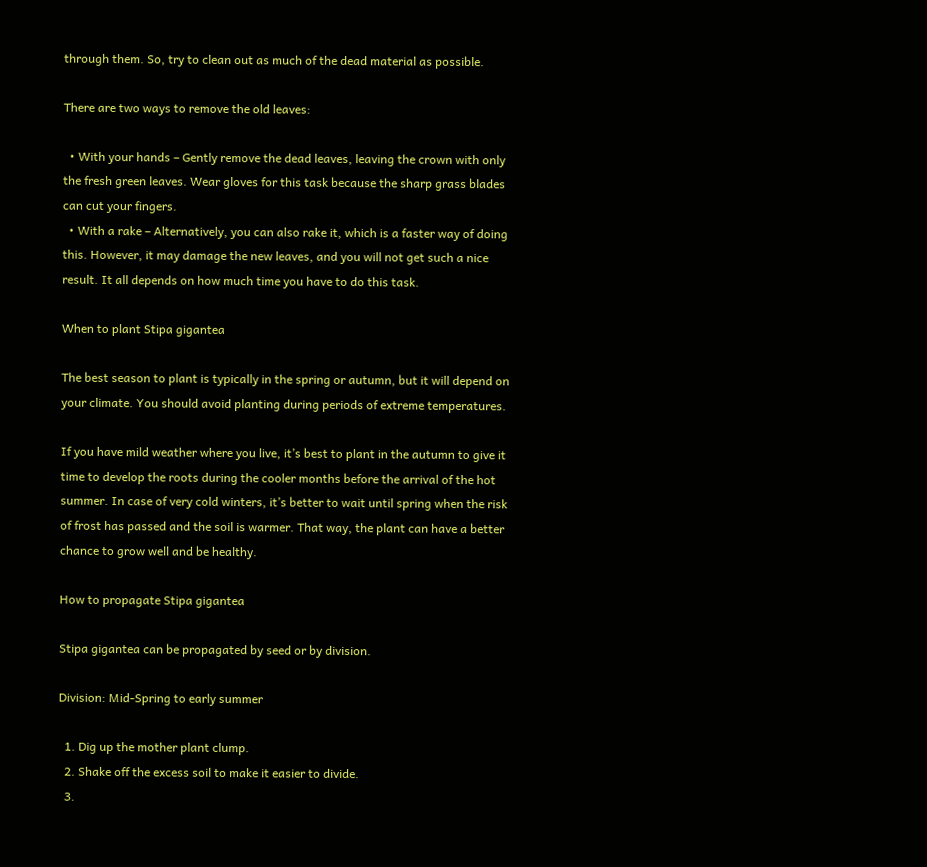through them. So, try to clean out as much of the dead material as possible.

There are two ways to remove the old leaves:

  • With your hands – Gently remove the dead leaves, leaving the crown with only the fresh green leaves. Wear gloves for this task because the sharp grass blades can cut your fingers.
  • With a rake – Alternatively, you can also rake it, which is a faster way of doing this. However, it may damage the new leaves, and you will not get such a nice result. It all depends on how much time you have to do this task.

When to plant Stipa gigantea

The best season to plant is typically in the spring or autumn, but it will depend on your climate. You should avoid planting during periods of extreme temperatures.

If you have mild weather where you live, it’s best to plant in the autumn to give it time to develop the roots during the cooler months before the arrival of the hot summer. In case of very cold winters, it’s better to wait until spring when the risk of frost has passed and the soil is warmer. That way, the plant can have a better chance to grow well and be healthy.

How to propagate Stipa gigantea

Stipa gigantea can be propagated by seed or by division.

Division: Mid-Spring to early summer

  1. Dig up the mother plant clump.
  2. Shake off the excess soil to make it easier to divide.
  3.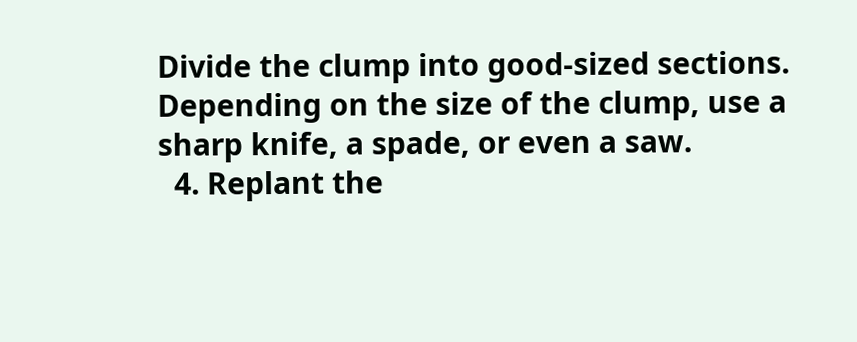Divide the clump into good-sized sections. Depending on the size of the clump, use a sharp knife, a spade, or even a saw.
  4. Replant the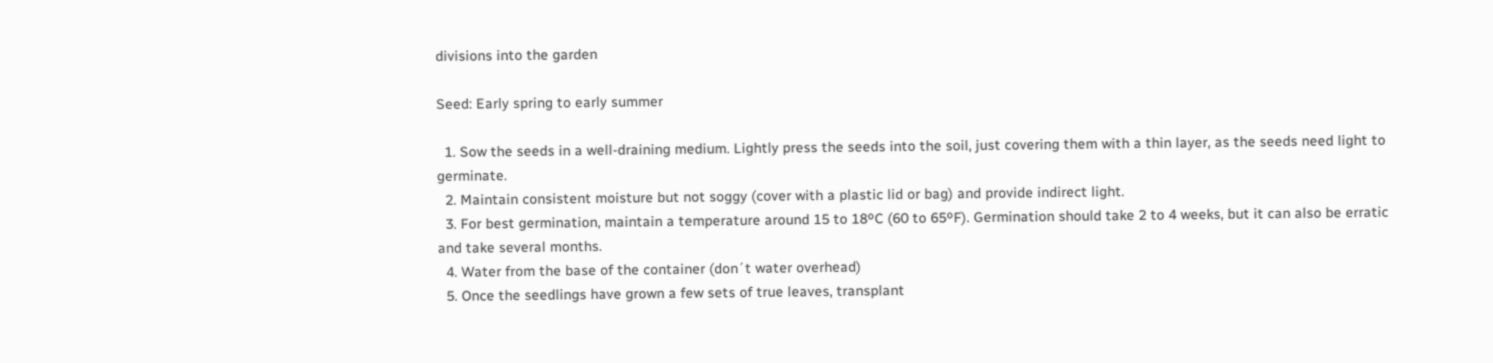divisions into the garden

Seed: Early spring to early summer

  1. Sow the seeds in a well-draining medium. Lightly press the seeds into the soil, just covering them with a thin layer, as the seeds need light to germinate.
  2. Maintain consistent moisture but not soggy (cover with a plastic lid or bag) and provide indirect light.
  3. For best germination, maintain a temperature around 15 to 18ºC (60 to 65ºF). Germination should take 2 to 4 weeks, but it can also be erratic and take several months.
  4. Water from the base of the container (don´t water overhead)
  5. Once the seedlings have grown a few sets of true leaves, transplant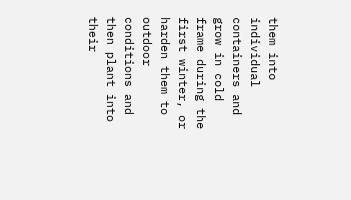them into individual containers and grow in cold frame during the first winter, or harden them to outdoor conditions and then plant into their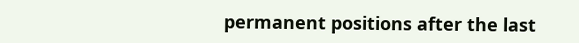permanent positions after the last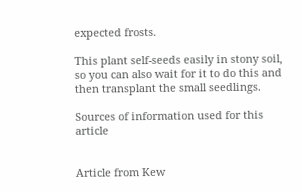expected frosts.

This plant self-seeds easily in stony soil, so you can also wait for it to do this and then transplant the small seedlings.

Sources of information used for this article


Article from Kew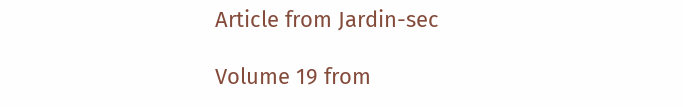Article from Jardin-sec

Volume 19 from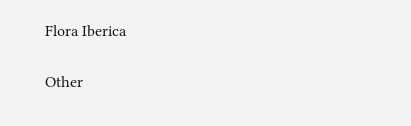Flora Iberica

Other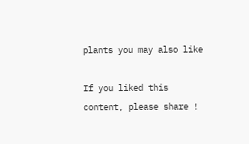plants you may also like

If you liked this content, please share !